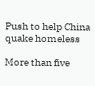Push to help China quake homeless

More than five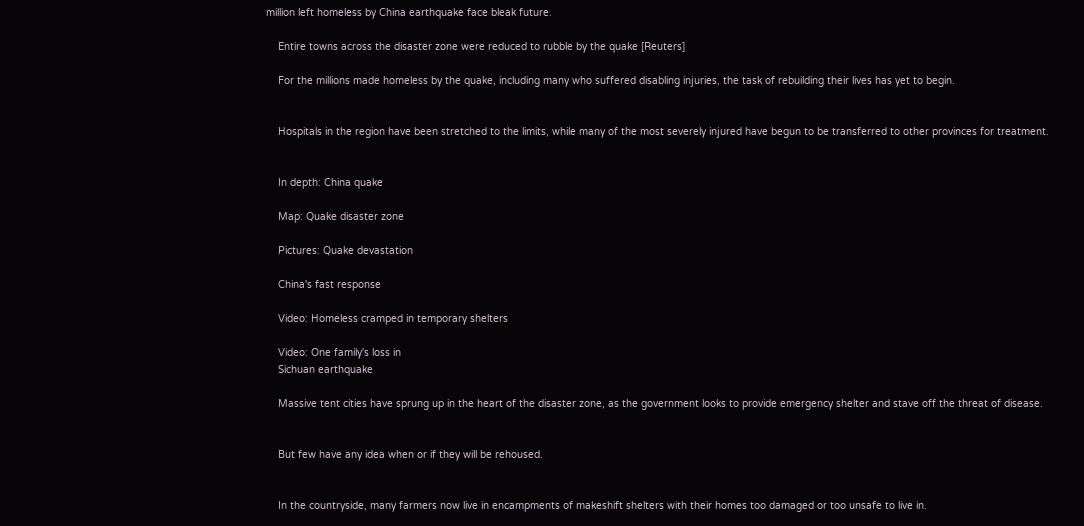million left homeless by China earthquake face bleak future.

    Entire towns across the disaster zone were reduced to rubble by the quake [Reuters]

    For the millions made homeless by the quake, including many who suffered disabling injuries, the task of rebuilding their lives has yet to begin.


    Hospitals in the region have been stretched to the limits, while many of the most severely injured have begun to be transferred to other provinces for treatment.


    In depth: China quake

    Map: Quake disaster zone

    Pictures: Quake devastation

    China's fast response

    Video: Homeless cramped in temporary shelters

    Video: One family's loss in
    Sichuan earthquake

    Massive tent cities have sprung up in the heart of the disaster zone, as the government looks to provide emergency shelter and stave off the threat of disease.


    But few have any idea when or if they will be rehoused.


    In the countryside, many farmers now live in encampments of makeshift shelters with their homes too damaged or too unsafe to live in.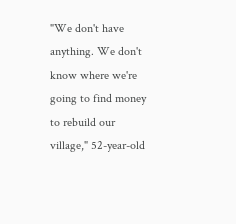"We don't have anything. We don't know where we're going to find money to rebuild our village," 52-year-old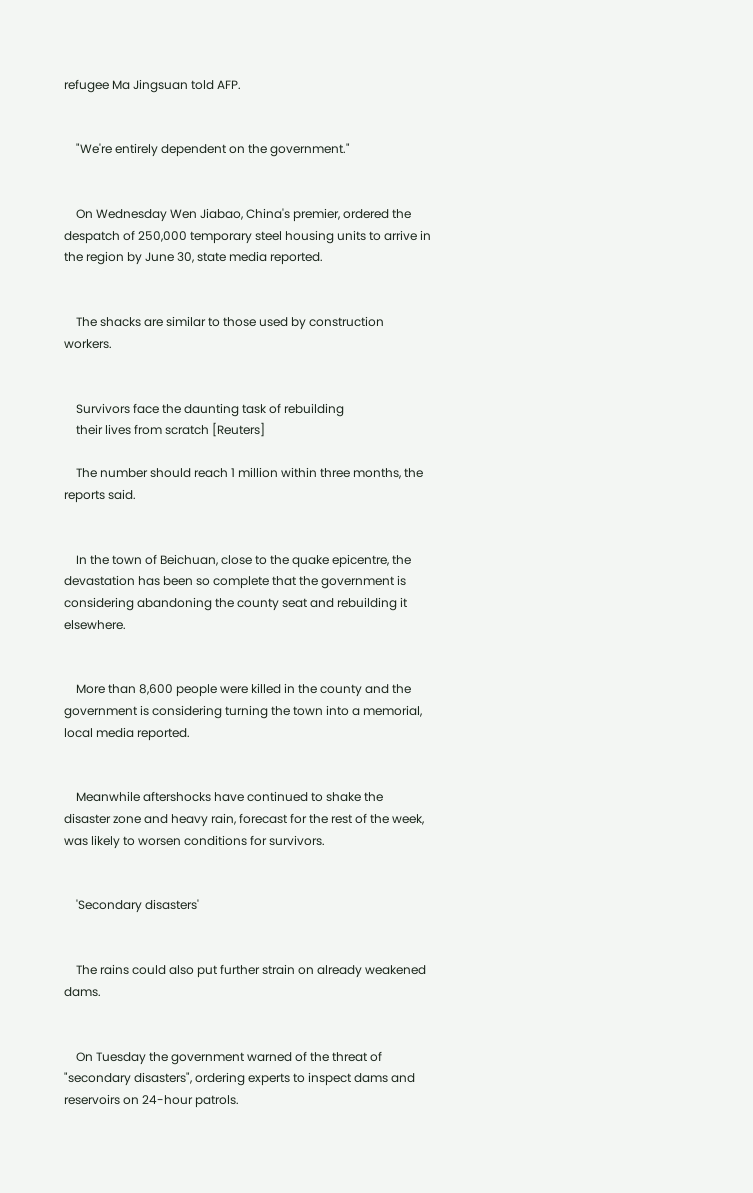refugee Ma Jingsuan told AFP.


    "We're entirely dependent on the government."


    On Wednesday Wen Jiabao, China's premier, ordered the despatch of 250,000 temporary steel housing units to arrive in the region by June 30, state media reported.


    The shacks are similar to those used by construction workers.


    Survivors face the daunting task of rebuilding
    their lives from scratch [Reuters]

    The number should reach 1 million within three months, the reports said.


    In the town of Beichuan, close to the quake epicentre, the devastation has been so complete that the government is considering abandoning the county seat and rebuilding it elsewhere.


    More than 8,600 people were killed in the county and the government is considering turning the town into a memorial, local media reported.


    Meanwhile aftershocks have continued to shake the disaster zone and heavy rain, forecast for the rest of the week, was likely to worsen conditions for survivors.


    'Secondary disasters'


    The rains could also put further strain on already weakened dams.


    On Tuesday the government warned of the threat of "secondary disasters", ordering experts to inspect dams and reservoirs on 24-hour patrols.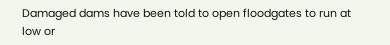Damaged dams have been told to open floodgates to run at low or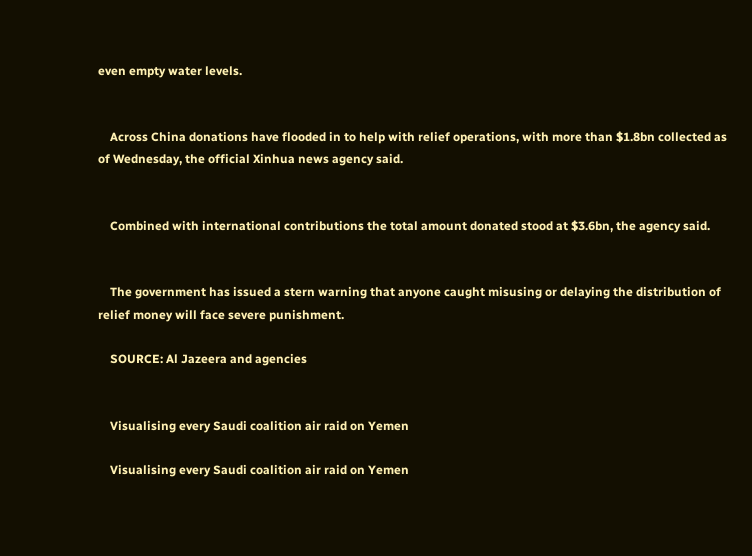even empty water levels.


    Across China donations have flooded in to help with relief operations, with more than $1.8bn collected as of Wednesday, the official Xinhua news agency said.


    Combined with international contributions the total amount donated stood at $3.6bn, the agency said.


    The government has issued a stern warning that anyone caught misusing or delaying the distribution of relief money will face severe punishment.

    SOURCE: Al Jazeera and agencies


    Visualising every Saudi coalition air raid on Yemen

    Visualising every Saudi coalition air raid on Yemen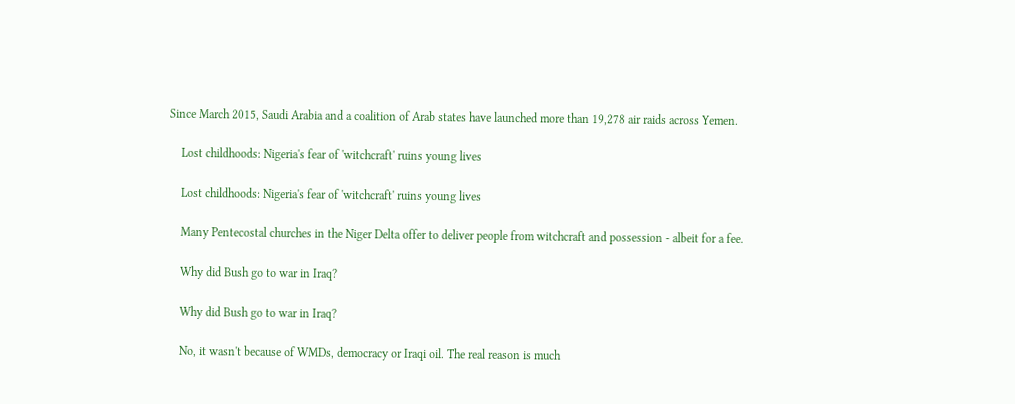Since March 2015, Saudi Arabia and a coalition of Arab states have launched more than 19,278 air raids across Yemen.

    Lost childhoods: Nigeria's fear of 'witchcraft' ruins young lives

    Lost childhoods: Nigeria's fear of 'witchcraft' ruins young lives

    Many Pentecostal churches in the Niger Delta offer to deliver people from witchcraft and possession - albeit for a fee.

    Why did Bush go to war in Iraq?

    Why did Bush go to war in Iraq?

    No, it wasn't because of WMDs, democracy or Iraqi oil. The real reason is much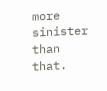more sinister than that.